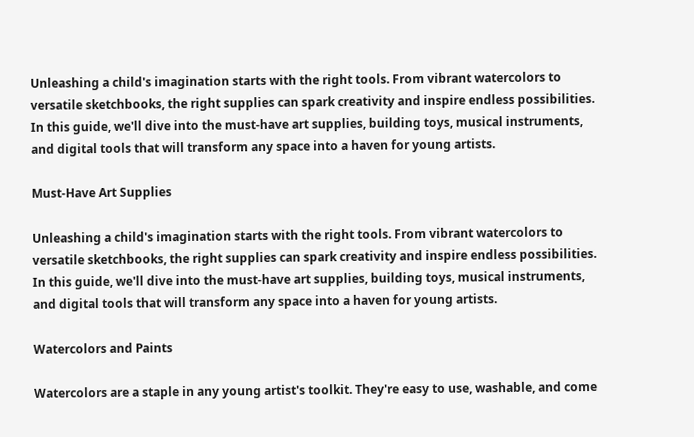Unleashing a child's imagination starts with the right tools. From vibrant watercolors to versatile sketchbooks, the right supplies can spark creativity and inspire endless possibilities. In this guide, we'll dive into the must-have art supplies, building toys, musical instruments, and digital tools that will transform any space into a haven for young artists.

Must-Have Art Supplies

Unleashing a child's imagination starts with the right tools. From vibrant watercolors to versatile sketchbooks, the right supplies can spark creativity and inspire endless possibilities. In this guide, we'll dive into the must-have art supplies, building toys, musical instruments, and digital tools that will transform any space into a haven for young artists.

Watercolors and Paints

Watercolors are a staple in any young artist's toolkit. They're easy to use, washable, and come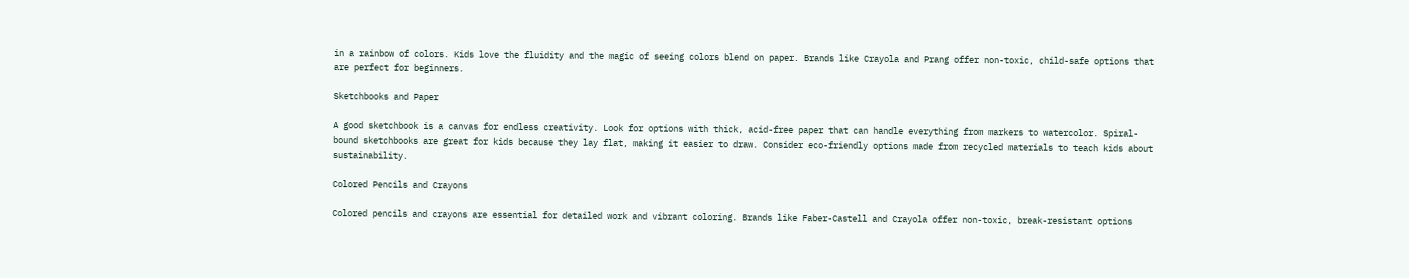in a rainbow of colors. Kids love the fluidity and the magic of seeing colors blend on paper. Brands like Crayola and Prang offer non-toxic, child-safe options that are perfect for beginners.

Sketchbooks and Paper

A good sketchbook is a canvas for endless creativity. Look for options with thick, acid-free paper that can handle everything from markers to watercolor. Spiral-bound sketchbooks are great for kids because they lay flat, making it easier to draw. Consider eco-friendly options made from recycled materials to teach kids about sustainability.

Colored Pencils and Crayons

Colored pencils and crayons are essential for detailed work and vibrant coloring. Brands like Faber-Castell and Crayola offer non-toxic, break-resistant options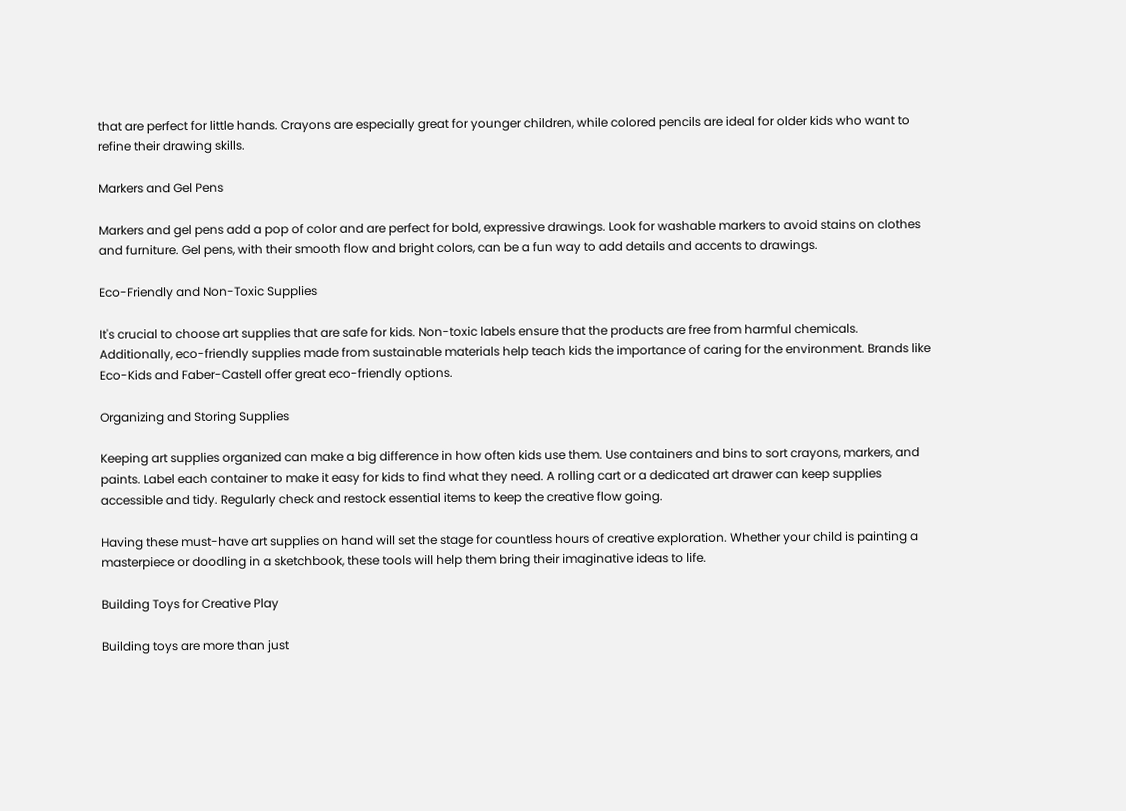that are perfect for little hands. Crayons are especially great for younger children, while colored pencils are ideal for older kids who want to refine their drawing skills.

Markers and Gel Pens

Markers and gel pens add a pop of color and are perfect for bold, expressive drawings. Look for washable markers to avoid stains on clothes and furniture. Gel pens, with their smooth flow and bright colors, can be a fun way to add details and accents to drawings.

Eco-Friendly and Non-Toxic Supplies

It's crucial to choose art supplies that are safe for kids. Non-toxic labels ensure that the products are free from harmful chemicals. Additionally, eco-friendly supplies made from sustainable materials help teach kids the importance of caring for the environment. Brands like Eco-Kids and Faber-Castell offer great eco-friendly options.

Organizing and Storing Supplies

Keeping art supplies organized can make a big difference in how often kids use them. Use containers and bins to sort crayons, markers, and paints. Label each container to make it easy for kids to find what they need. A rolling cart or a dedicated art drawer can keep supplies accessible and tidy. Regularly check and restock essential items to keep the creative flow going.

Having these must-have art supplies on hand will set the stage for countless hours of creative exploration. Whether your child is painting a masterpiece or doodling in a sketchbook, these tools will help them bring their imaginative ideas to life.

Building Toys for Creative Play

Building toys are more than just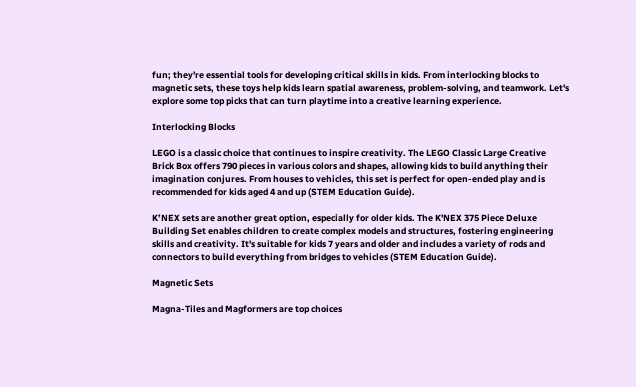fun; they're essential tools for developing critical skills in kids. From interlocking blocks to magnetic sets, these toys help kids learn spatial awareness, problem-solving, and teamwork. Let's explore some top picks that can turn playtime into a creative learning experience.

Interlocking Blocks

LEGO is a classic choice that continues to inspire creativity. The LEGO Classic Large Creative Brick Box offers 790 pieces in various colors and shapes, allowing kids to build anything their imagination conjures. From houses to vehicles, this set is perfect for open-ended play and is recommended for kids aged 4 and up (STEM Education Guide).

K’NEX sets are another great option, especially for older kids. The K'NEX 375 Piece Deluxe Building Set enables children to create complex models and structures, fostering engineering skills and creativity. It's suitable for kids 7 years and older and includes a variety of rods and connectors to build everything from bridges to vehicles (STEM Education Guide).

Magnetic Sets

Magna-Tiles and Magformers are top choices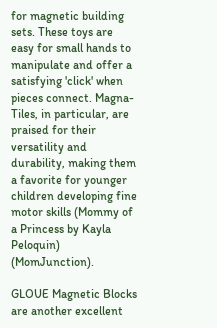for magnetic building sets. These toys are easy for small hands to manipulate and offer a satisfying 'click' when pieces connect. Magna-Tiles, in particular, are praised for their versatility and durability, making them a favorite for younger children developing fine motor skills (Mommy of a Princess by Kayla Peloquin) (MomJunction).

GLOUE Magnetic Blocks are another excellent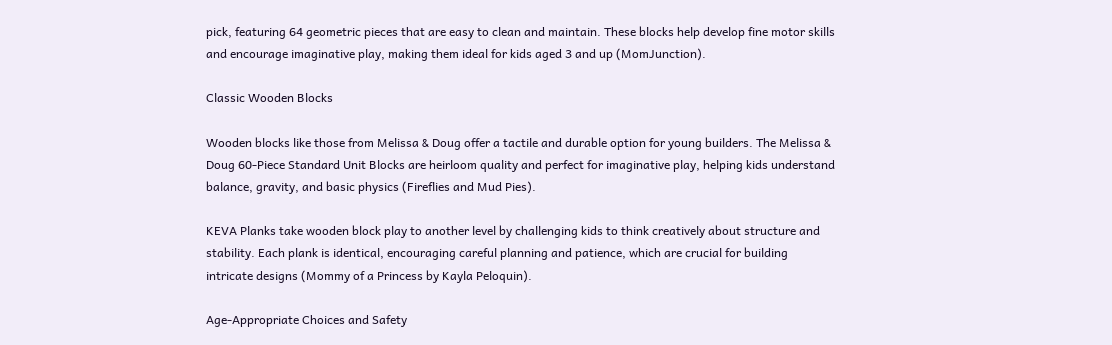pick, featuring 64 geometric pieces that are easy to clean and maintain. These blocks help develop fine motor skills and encourage imaginative play, making them ideal for kids aged 3 and up (MomJunction).

Classic Wooden Blocks

Wooden blocks like those from Melissa & Doug offer a tactile and durable option for young builders. The Melissa & Doug 60-Piece Standard Unit Blocks are heirloom quality and perfect for imaginative play, helping kids understand balance, gravity, and basic physics (Fireflies and Mud Pies).

KEVA Planks take wooden block play to another level by challenging kids to think creatively about structure and stability. Each plank is identical, encouraging careful planning and patience, which are crucial for building intricate designs (Mommy of a Princess by Kayla Peloquin).

Age-Appropriate Choices and Safety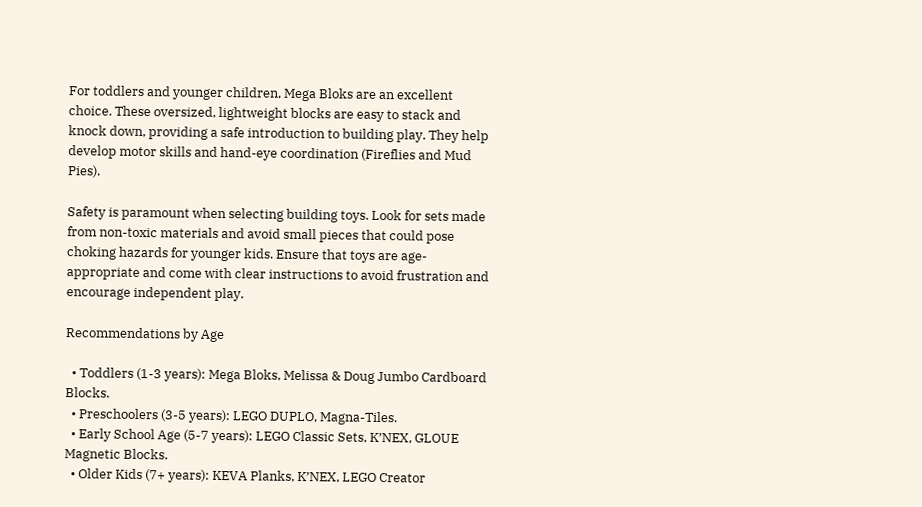For toddlers and younger children, Mega Bloks are an excellent choice. These oversized, lightweight blocks are easy to stack and knock down, providing a safe introduction to building play. They help develop motor skills and hand-eye coordination (Fireflies and Mud Pies).

Safety is paramount when selecting building toys. Look for sets made from non-toxic materials and avoid small pieces that could pose choking hazards for younger kids. Ensure that toys are age-appropriate and come with clear instructions to avoid frustration and encourage independent play.

Recommendations by Age

  • Toddlers (1-3 years): Mega Bloks, Melissa & Doug Jumbo Cardboard Blocks.
  • Preschoolers (3-5 years): LEGO DUPLO, Magna-Tiles.
  • Early School Age (5-7 years): LEGO Classic Sets, K’NEX, GLOUE Magnetic Blocks.
  • Older Kids (7+ years): KEVA Planks, K’NEX, LEGO Creator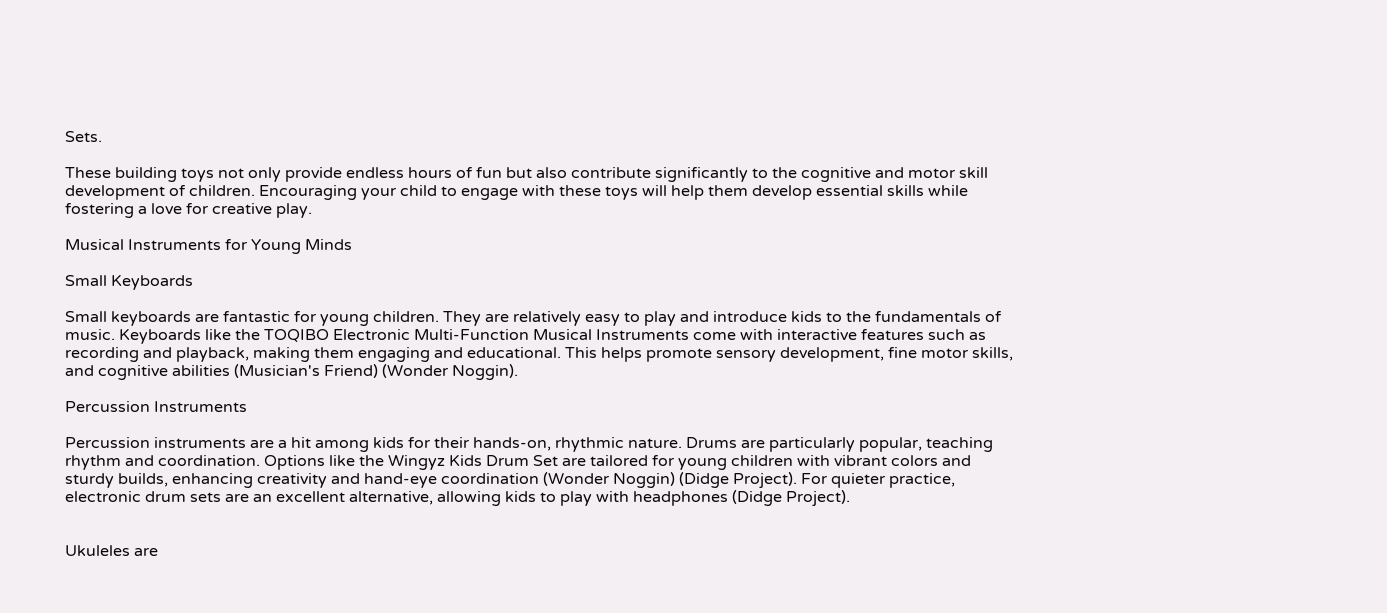Sets.

These building toys not only provide endless hours of fun but also contribute significantly to the cognitive and motor skill development of children. Encouraging your child to engage with these toys will help them develop essential skills while fostering a love for creative play.

Musical Instruments for Young Minds

Small Keyboards

Small keyboards are fantastic for young children. They are relatively easy to play and introduce kids to the fundamentals of music. Keyboards like the TOQIBO Electronic Multi-Function Musical Instruments come with interactive features such as recording and playback, making them engaging and educational. This helps promote sensory development, fine motor skills, and cognitive abilities (Musician's Friend) (Wonder Noggin).

Percussion Instruments

Percussion instruments are a hit among kids for their hands-on, rhythmic nature. Drums are particularly popular, teaching rhythm and coordination. Options like the Wingyz Kids Drum Set are tailored for young children with vibrant colors and sturdy builds, enhancing creativity and hand-eye coordination (Wonder Noggin) (Didge Project). For quieter practice, electronic drum sets are an excellent alternative, allowing kids to play with headphones (Didge Project).


Ukuleles are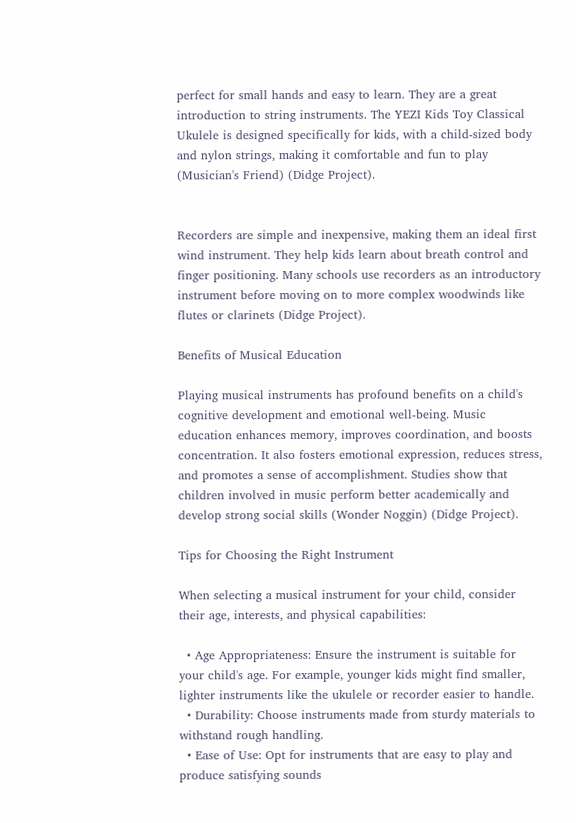perfect for small hands and easy to learn. They are a great introduction to string instruments. The YEZI Kids Toy Classical Ukulele is designed specifically for kids, with a child-sized body and nylon strings, making it comfortable and fun to play (Musician's Friend) (Didge Project).


Recorders are simple and inexpensive, making them an ideal first wind instrument. They help kids learn about breath control and finger positioning. Many schools use recorders as an introductory instrument before moving on to more complex woodwinds like flutes or clarinets (Didge Project).

Benefits of Musical Education

Playing musical instruments has profound benefits on a child's cognitive development and emotional well-being. Music education enhances memory, improves coordination, and boosts concentration. It also fosters emotional expression, reduces stress, and promotes a sense of accomplishment. Studies show that children involved in music perform better academically and develop strong social skills (Wonder Noggin) (Didge Project).

Tips for Choosing the Right Instrument

When selecting a musical instrument for your child, consider their age, interests, and physical capabilities:

  • Age Appropriateness: Ensure the instrument is suitable for your child's age. For example, younger kids might find smaller, lighter instruments like the ukulele or recorder easier to handle.
  • Durability: Choose instruments made from sturdy materials to withstand rough handling.
  • Ease of Use: Opt for instruments that are easy to play and produce satisfying sounds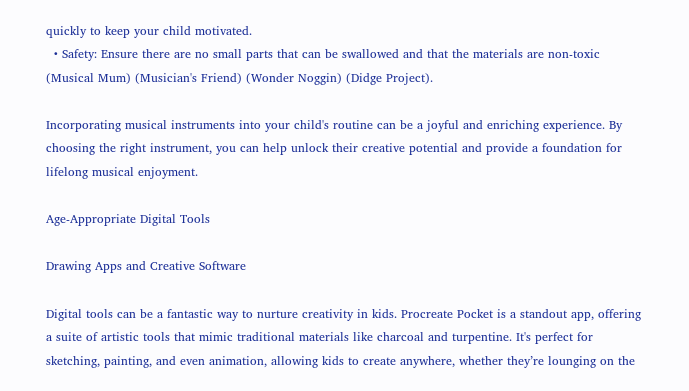quickly to keep your child motivated.
  • Safety: Ensure there are no small parts that can be swallowed and that the materials are non-toxic (Musical Mum) (Musician's Friend) (Wonder Noggin) (Didge Project).

Incorporating musical instruments into your child's routine can be a joyful and enriching experience. By choosing the right instrument, you can help unlock their creative potential and provide a foundation for lifelong musical enjoyment.

Age-Appropriate Digital Tools

Drawing Apps and Creative Software

Digital tools can be a fantastic way to nurture creativity in kids. Procreate Pocket is a standout app, offering a suite of artistic tools that mimic traditional materials like charcoal and turpentine. It's perfect for sketching, painting, and even animation, allowing kids to create anywhere, whether they’re lounging on the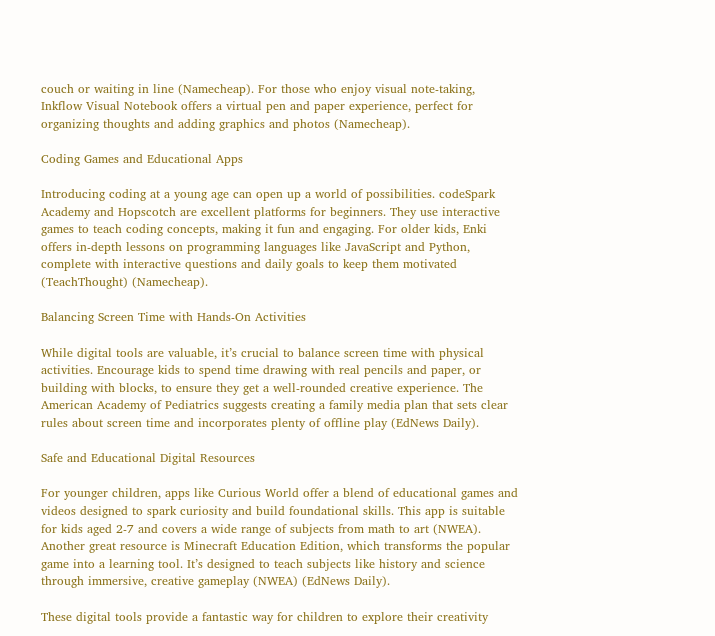couch or waiting in line (Namecheap). For those who enjoy visual note-taking, Inkflow Visual Notebook offers a virtual pen and paper experience, perfect for organizing thoughts and adding graphics and photos (Namecheap).

Coding Games and Educational Apps

Introducing coding at a young age can open up a world of possibilities. codeSpark Academy and Hopscotch are excellent platforms for beginners. They use interactive games to teach coding concepts, making it fun and engaging. For older kids, Enki offers in-depth lessons on programming languages like JavaScript and Python, complete with interactive questions and daily goals to keep them motivated (TeachThought) (Namecheap).

Balancing Screen Time with Hands-On Activities

While digital tools are valuable, it’s crucial to balance screen time with physical activities. Encourage kids to spend time drawing with real pencils and paper, or building with blocks, to ensure they get a well-rounded creative experience. The American Academy of Pediatrics suggests creating a family media plan that sets clear rules about screen time and incorporates plenty of offline play (EdNews Daily).

Safe and Educational Digital Resources

For younger children, apps like Curious World offer a blend of educational games and videos designed to spark curiosity and build foundational skills. This app is suitable for kids aged 2-7 and covers a wide range of subjects from math to art (NWEA). Another great resource is Minecraft Education Edition, which transforms the popular game into a learning tool. It’s designed to teach subjects like history and science through immersive, creative gameplay (NWEA) (EdNews Daily).

These digital tools provide a fantastic way for children to explore their creativity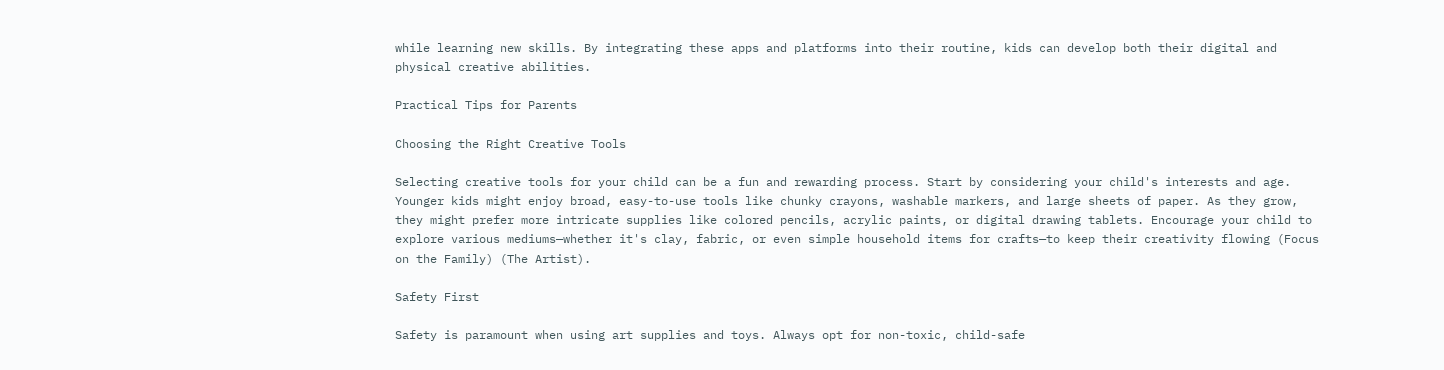while learning new skills. By integrating these apps and platforms into their routine, kids can develop both their digital and physical creative abilities.

Practical Tips for Parents

Choosing the Right Creative Tools

Selecting creative tools for your child can be a fun and rewarding process. Start by considering your child's interests and age. Younger kids might enjoy broad, easy-to-use tools like chunky crayons, washable markers, and large sheets of paper. As they grow, they might prefer more intricate supplies like colored pencils, acrylic paints, or digital drawing tablets. Encourage your child to explore various mediums—whether it's clay, fabric, or even simple household items for crafts—to keep their creativity flowing (Focus on the Family) (The Artist).

Safety First

Safety is paramount when using art supplies and toys. Always opt for non-toxic, child-safe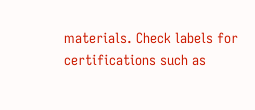materials. Check labels for certifications such as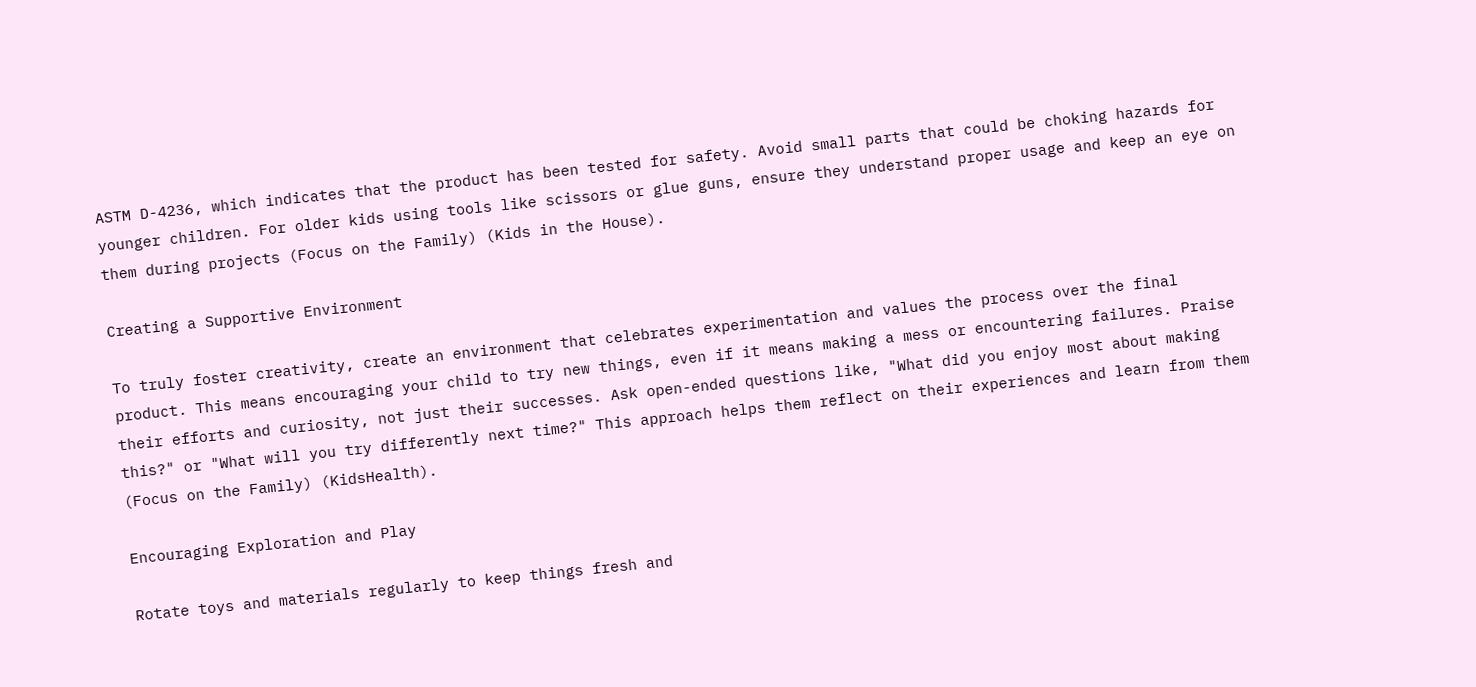ASTM D-4236, which indicates that the product has been tested for safety. Avoid small parts that could be choking hazards for younger children. For older kids using tools like scissors or glue guns, ensure they understand proper usage and keep an eye on them during projects (Focus on the Family) (Kids in the House).

Creating a Supportive Environment

To truly foster creativity, create an environment that celebrates experimentation and values the process over the final product. This means encouraging your child to try new things, even if it means making a mess or encountering failures. Praise their efforts and curiosity, not just their successes. Ask open-ended questions like, "What did you enjoy most about making this?" or "What will you try differently next time?" This approach helps them reflect on their experiences and learn from them (Focus on the Family) (KidsHealth).

Encouraging Exploration and Play

Rotate toys and materials regularly to keep things fresh and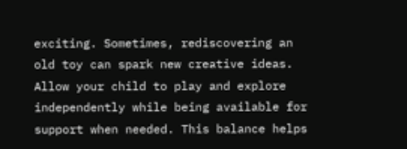exciting. Sometimes, rediscovering an old toy can spark new creative ideas. Allow your child to play and explore independently while being available for support when needed. This balance helps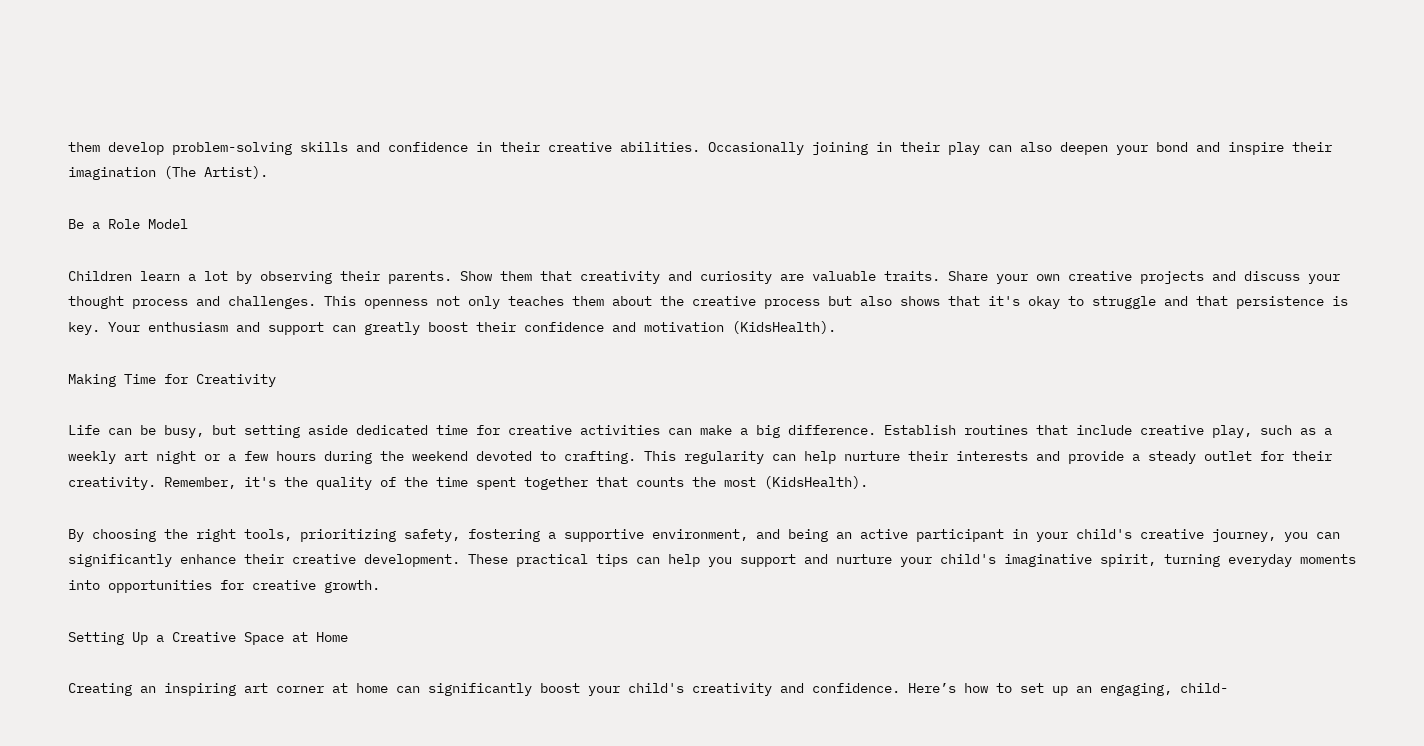them develop problem-solving skills and confidence in their creative abilities. Occasionally joining in their play can also deepen your bond and inspire their imagination (The Artist).

Be a Role Model

Children learn a lot by observing their parents. Show them that creativity and curiosity are valuable traits. Share your own creative projects and discuss your thought process and challenges. This openness not only teaches them about the creative process but also shows that it's okay to struggle and that persistence is key. Your enthusiasm and support can greatly boost their confidence and motivation (KidsHealth).

Making Time for Creativity

Life can be busy, but setting aside dedicated time for creative activities can make a big difference. Establish routines that include creative play, such as a weekly art night or a few hours during the weekend devoted to crafting. This regularity can help nurture their interests and provide a steady outlet for their creativity. Remember, it's the quality of the time spent together that counts the most (KidsHealth).

By choosing the right tools, prioritizing safety, fostering a supportive environment, and being an active participant in your child's creative journey, you can significantly enhance their creative development. These practical tips can help you support and nurture your child's imaginative spirit, turning everyday moments into opportunities for creative growth.

Setting Up a Creative Space at Home

Creating an inspiring art corner at home can significantly boost your child's creativity and confidence. Here’s how to set up an engaging, child-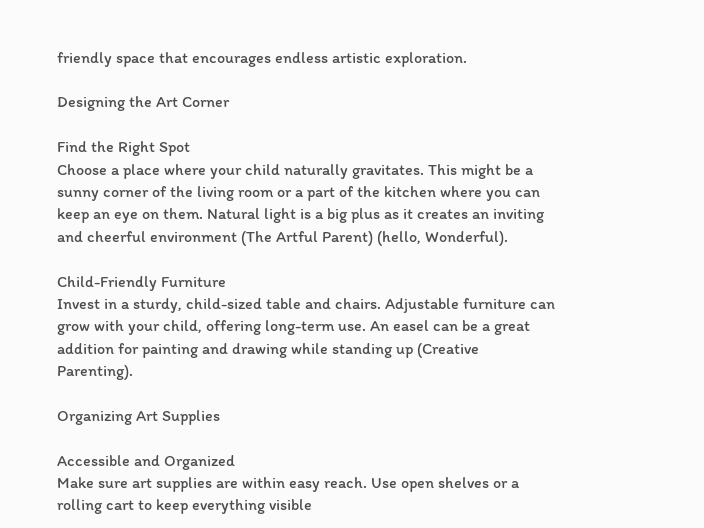friendly space that encourages endless artistic exploration.

Designing the Art Corner

Find the Right Spot
Choose a place where your child naturally gravitates. This might be a sunny corner of the living room or a part of the kitchen where you can keep an eye on them. Natural light is a big plus as it creates an inviting and cheerful environment (The Artful Parent) (hello, Wonderful).

Child-Friendly Furniture
Invest in a sturdy, child-sized table and chairs. Adjustable furniture can grow with your child, offering long-term use. An easel can be a great addition for painting and drawing while standing up (Creative Parenting).

Organizing Art Supplies

Accessible and Organized
Make sure art supplies are within easy reach. Use open shelves or a rolling cart to keep everything visible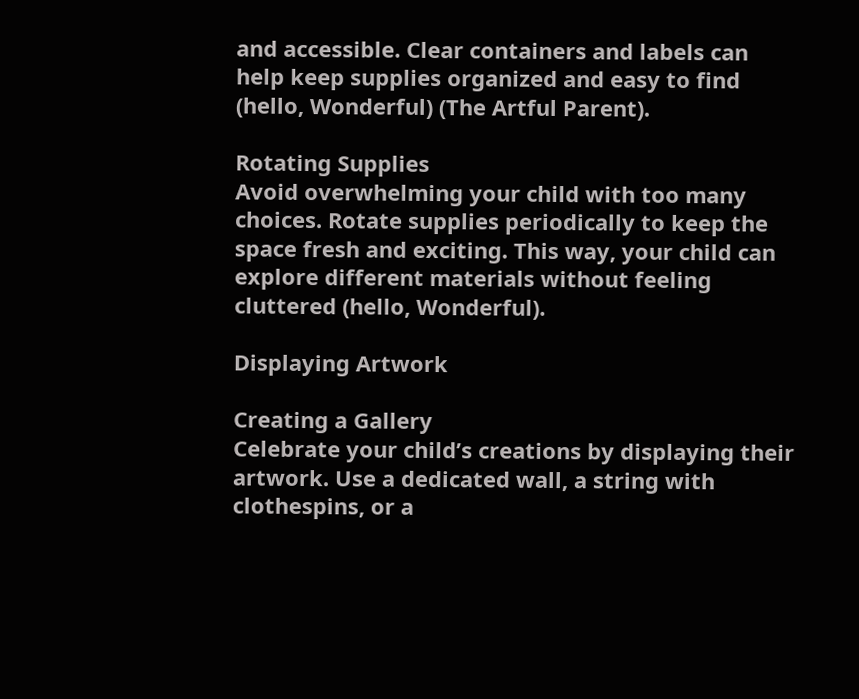and accessible. Clear containers and labels can help keep supplies organized and easy to find (hello, Wonderful) (The Artful Parent).

Rotating Supplies
Avoid overwhelming your child with too many choices. Rotate supplies periodically to keep the space fresh and exciting. This way, your child can explore different materials without feeling cluttered (hello, Wonderful).

Displaying Artwork

Creating a Gallery
Celebrate your child’s creations by displaying their artwork. Use a dedicated wall, a string with clothespins, or a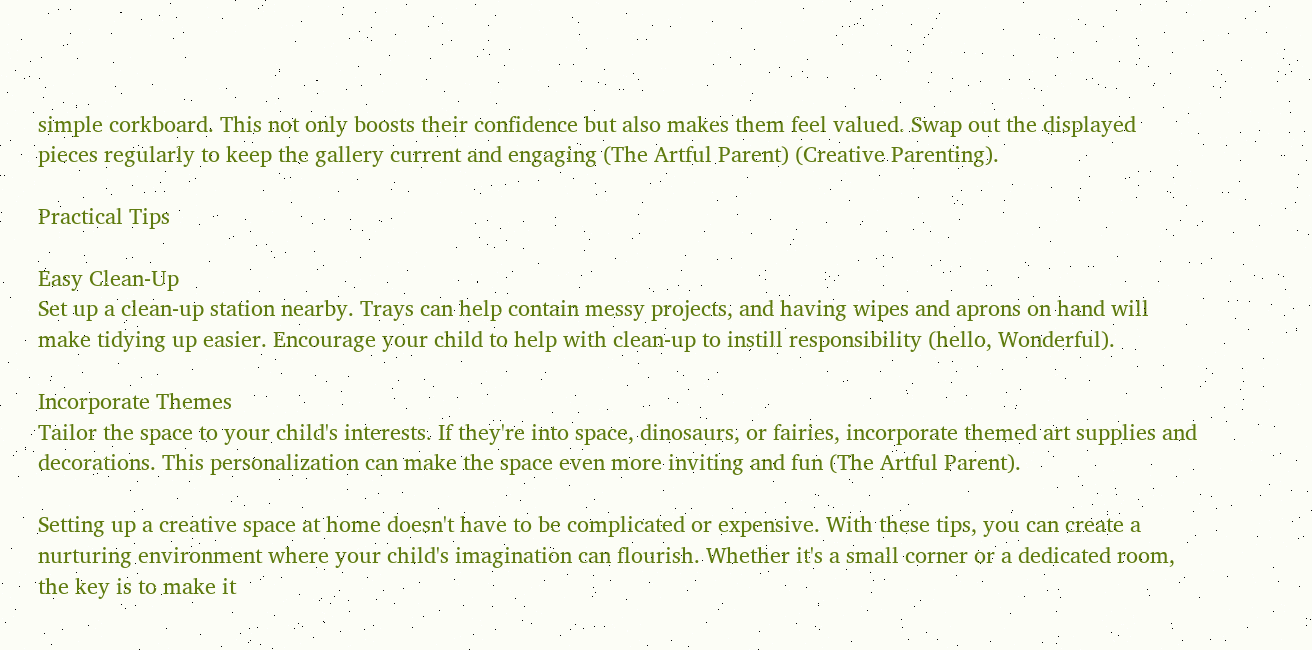simple corkboard. This not only boosts their confidence but also makes them feel valued. Swap out the displayed pieces regularly to keep the gallery current and engaging (The Artful Parent) (Creative Parenting).

Practical Tips

Easy Clean-Up
Set up a clean-up station nearby. Trays can help contain messy projects, and having wipes and aprons on hand will make tidying up easier. Encourage your child to help with clean-up to instill responsibility (hello, Wonderful).

Incorporate Themes
Tailor the space to your child's interests. If they're into space, dinosaurs, or fairies, incorporate themed art supplies and decorations. This personalization can make the space even more inviting and fun (The Artful Parent).

Setting up a creative space at home doesn't have to be complicated or expensive. With these tips, you can create a nurturing environment where your child's imagination can flourish. Whether it's a small corner or a dedicated room, the key is to make it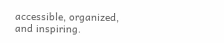accessible, organized, and inspiring.